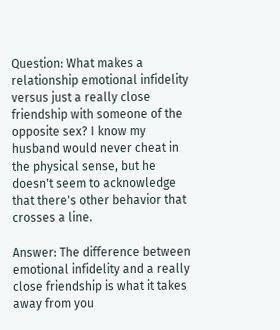Question: What makes a relationship emotional infidelity versus just a really close friendship with someone of the opposite sex? I know my husband would never cheat in the physical sense, but he doesn't seem to acknowledge that there's other behavior that crosses a line.

Answer: The difference between emotional infidelity and a really close friendship is what it takes away from you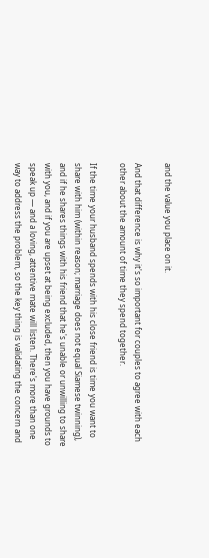and the value you place on it.

And that difference is why it's so important for couples to agree with each other about the amount of time they spend together.

If the time your husband spends with his close friend is time you want to share with him (within reason; marriage does not equal Siamese twinning), and if he shares things with his friend that he's unable or unwilling to share with you, and if you are upset at being excluded, then you have grounds to speak up — and a loving, attentive mate will listen. There's more than one way to address the problem, so the key thing is validating the concern and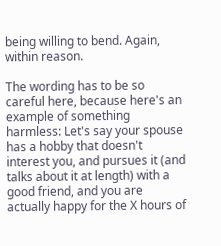being willing to bend. Again, within reason.

The wording has to be so careful here, because here's an example of something harmless: Let's say your spouse has a hobby that doesn't interest you, and pursues it (and talks about it at length) with a good friend, and you are actually happy for the X hours of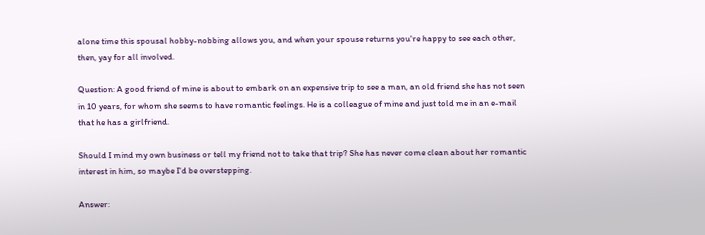alone time this spousal hobby-nobbing allows you, and when your spouse returns you're happy to see each other, then, yay for all involved.

Question: A good friend of mine is about to embark on an expensive trip to see a man, an old friend she has not seen in 10 years, for whom she seems to have romantic feelings. He is a colleague of mine and just told me in an e-mail that he has a girlfriend.

Should I mind my own business or tell my friend not to take that trip? She has never come clean about her romantic interest in him, so maybe I'd be overstepping.

Answer: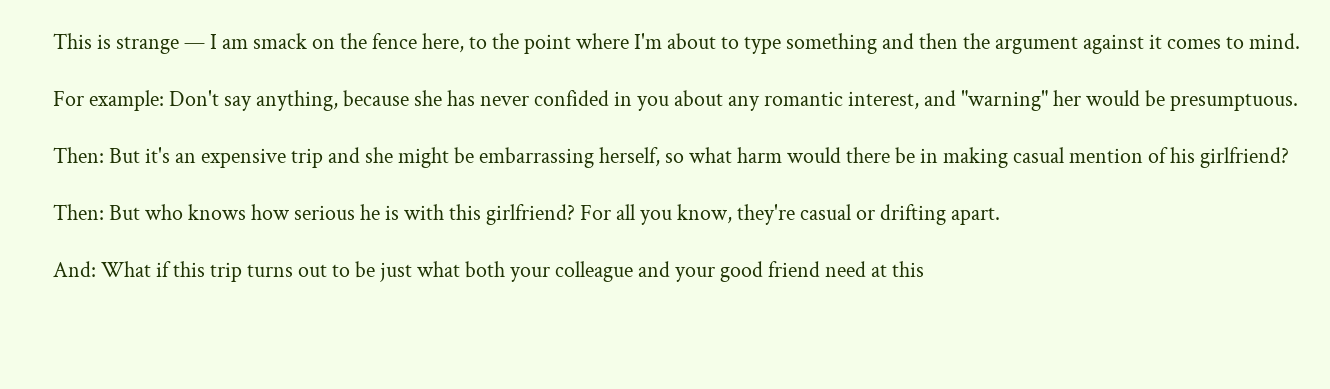This is strange — I am smack on the fence here, to the point where I'm about to type something and then the argument against it comes to mind.

For example: Don't say anything, because she has never confided in you about any romantic interest, and "warning" her would be presumptuous.

Then: But it's an expensive trip and she might be embarrassing herself, so what harm would there be in making casual mention of his girlfriend?

Then: But who knows how serious he is with this girlfriend? For all you know, they're casual or drifting apart.

And: What if this trip turns out to be just what both your colleague and your good friend need at this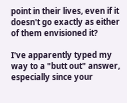point in their lives, even if it doesn't go exactly as either of them envisioned it?

I've apparently typed my way to a "butt out" answer, especially since your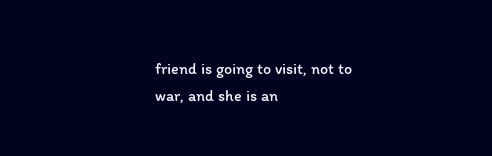friend is going to visit, not to war, and she is an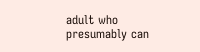adult who presumably can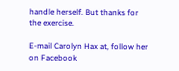handle herself. But thanks for the exercise.

E-mail Carolyn Hax at, follow her on Facebook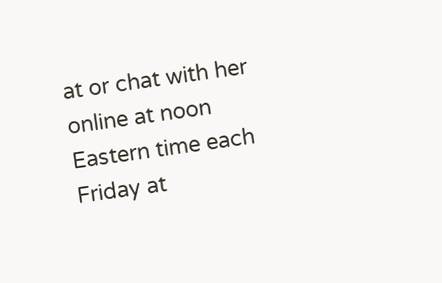at or chat with her online at noon Eastern time each Friday at